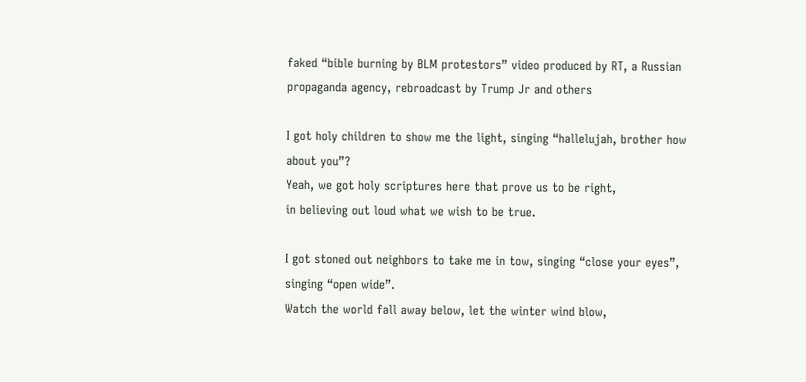faked “bible burning by BLM protestors” video produced by RT, a Russian propaganda agency, rebroadcast by Trump Jr and others

I got holy children to show me the light, singing “hallelujah, brother how about you”?
Yeah, we got holy scriptures here that prove us to be right,
in believing out loud what we wish to be true.

I got stoned out neighbors to take me in tow, singing “close your eyes”, singing “open wide”.
Watch the world fall away below, let the winter wind blow,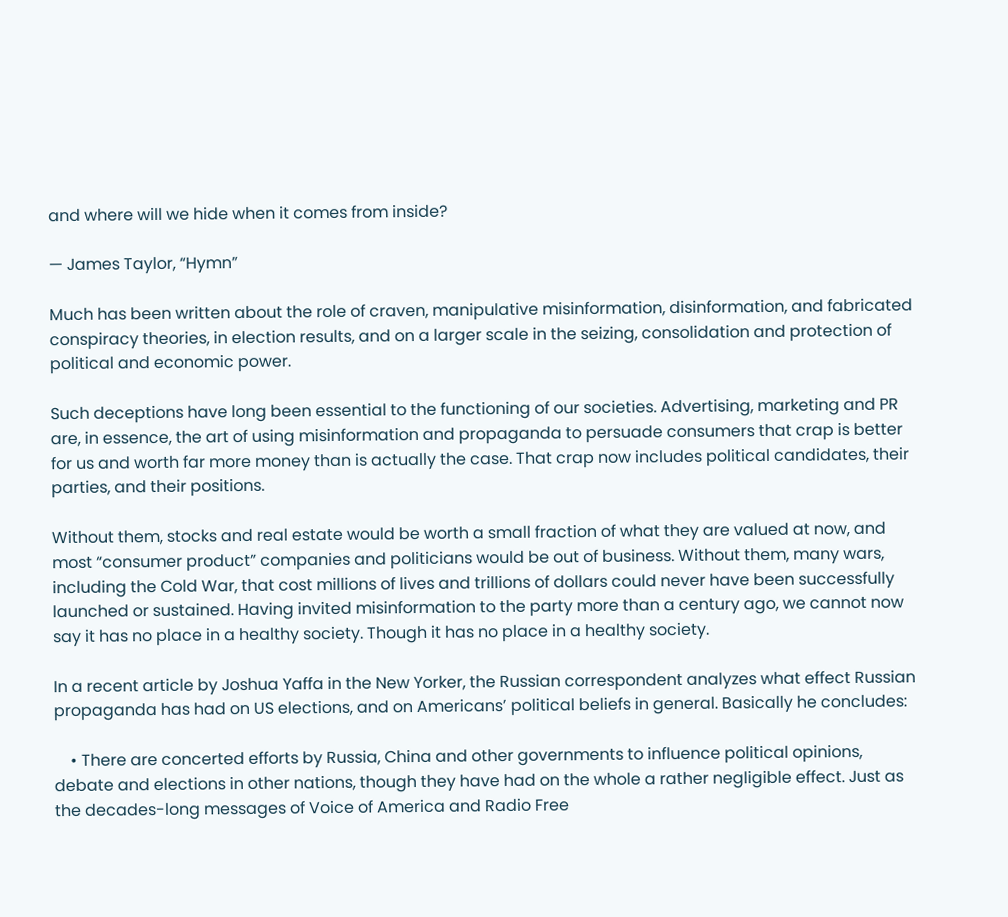and where will we hide when it comes from inside?

— James Taylor, “Hymn”

Much has been written about the role of craven, manipulative misinformation, disinformation, and fabricated conspiracy theories, in election results, and on a larger scale in the seizing, consolidation and protection of political and economic power.

Such deceptions have long been essential to the functioning of our societies. Advertising, marketing and PR are, in essence, the art of using misinformation and propaganda to persuade consumers that crap is better for us and worth far more money than is actually the case. That crap now includes political candidates, their parties, and their positions.

Without them, stocks and real estate would be worth a small fraction of what they are valued at now, and most “consumer product” companies and politicians would be out of business. Without them, many wars, including the Cold War, that cost millions of lives and trillions of dollars could never have been successfully launched or sustained. Having invited misinformation to the party more than a century ago, we cannot now say it has no place in a healthy society. Though it has no place in a healthy society.

In a recent article by Joshua Yaffa in the New Yorker, the Russian correspondent analyzes what effect Russian propaganda has had on US elections, and on Americans’ political beliefs in general. Basically he concludes:

    • There are concerted efforts by Russia, China and other governments to influence political opinions, debate and elections in other nations, though they have had on the whole a rather negligible effect. Just as the decades-long messages of Voice of America and Radio Free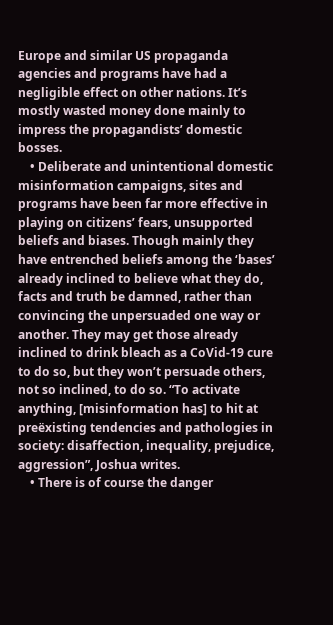Europe and similar US propaganda agencies and programs have had a negligible effect on other nations. It’s mostly wasted money done mainly to impress the propagandists’ domestic bosses.
    • Deliberate and unintentional domestic misinformation campaigns, sites and programs have been far more effective in playing on citizens’ fears, unsupported beliefs and biases. Though mainly they have entrenched beliefs among the ‘bases’ already inclined to believe what they do, facts and truth be damned, rather than convincing the unpersuaded one way or another. They may get those already inclined to drink bleach as a CoVid-19 cure to do so, but they won’t persuade others, not so inclined, to do so. “To activate anything, [misinformation has] to hit at preëxisting tendencies and pathologies in society: disaffection, inequality, prejudice, aggression”, Joshua writes.
    • There is of course the danger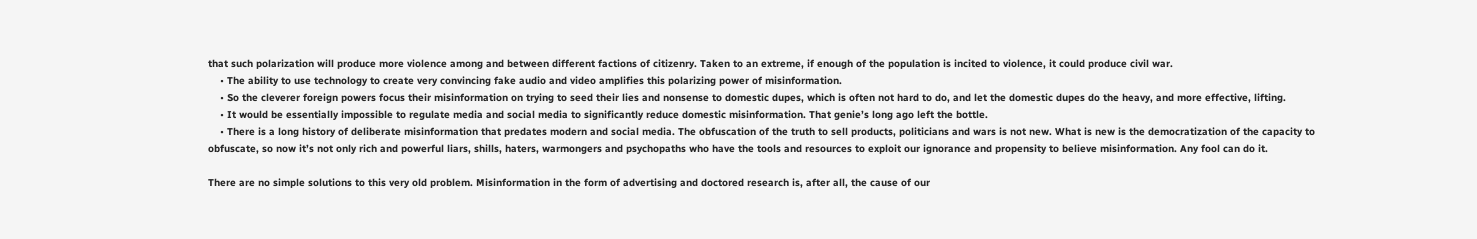that such polarization will produce more violence among and between different factions of citizenry. Taken to an extreme, if enough of the population is incited to violence, it could produce civil war.
    • The ability to use technology to create very convincing fake audio and video amplifies this polarizing power of misinformation.
    • So the cleverer foreign powers focus their misinformation on trying to seed their lies and nonsense to domestic dupes, which is often not hard to do, and let the domestic dupes do the heavy, and more effective, lifting.
    • It would be essentially impossible to regulate media and social media to significantly reduce domestic misinformation. That genie’s long ago left the bottle.
    • There is a long history of deliberate misinformation that predates modern and social media. The obfuscation of the truth to sell products, politicians and wars is not new. What is new is the democratization of the capacity to obfuscate, so now it’s not only rich and powerful liars, shills, haters, warmongers and psychopaths who have the tools and resources to exploit our ignorance and propensity to believe misinformation. Any fool can do it.

There are no simple solutions to this very old problem. Misinformation in the form of advertising and doctored research is, after all, the cause of our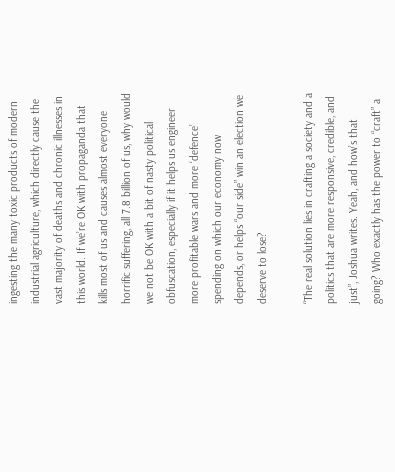ingesting the many toxic products of modern industrial agriculture, which directly cause the vast majority of deaths and chronic illnesses in this world. If we’re OK with propaganda that kills most of us and causes almost everyone horrific suffering, all 7.8 billion of us, why would we not be OK with a bit of nasty political obfuscation, especially if it helps us engineer more profitable wars and more ‘defence’ spending on which our economy now depends, or helps “our side” win an election we deserve to lose?

“The real solution lies in crafting a society and a politics that are more responsive, credible, and just”, Joshua writes. Yeah, and how’s that going? Who exactly has the power to “craft” a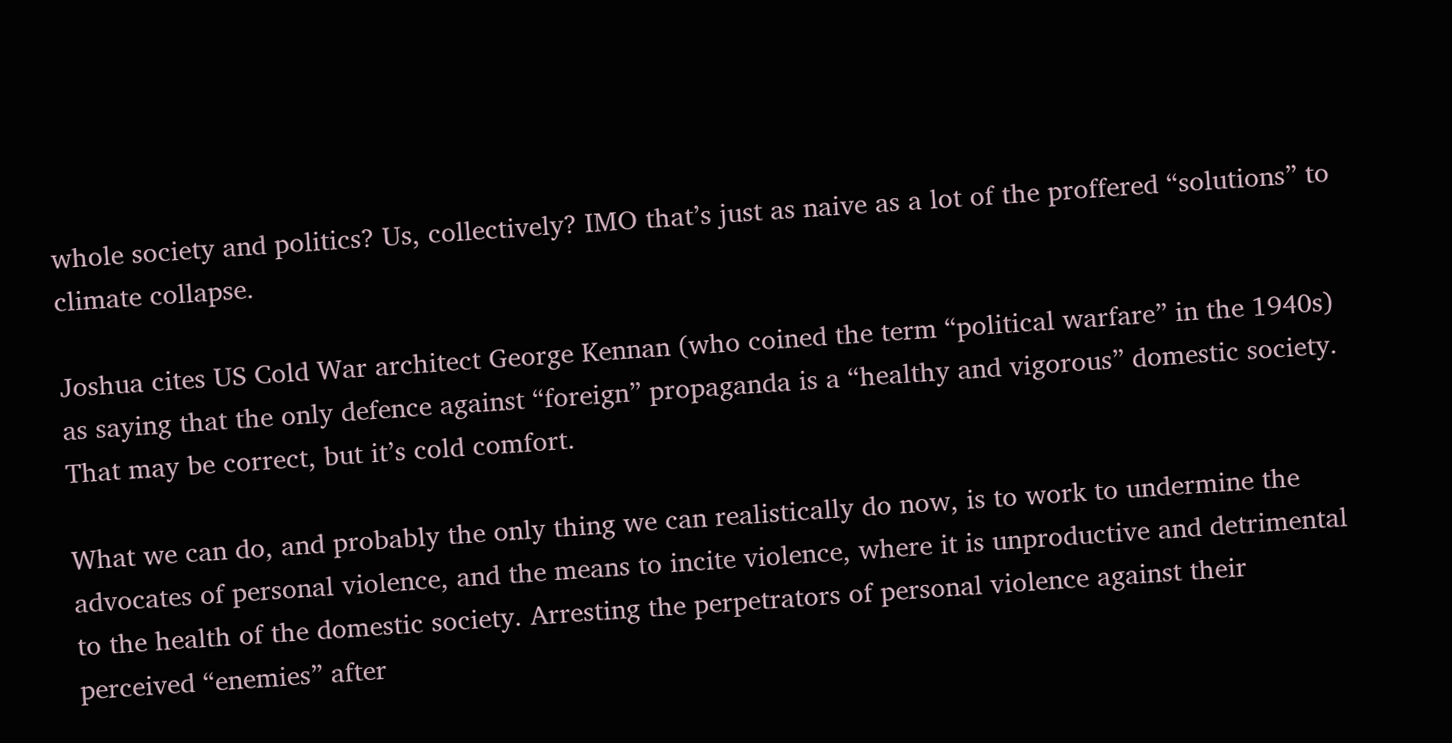whole society and politics? Us, collectively? IMO that’s just as naive as a lot of the proffered “solutions” to climate collapse.

Joshua cites US Cold War architect George Kennan (who coined the term “political warfare” in the 1940s) as saying that the only defence against “foreign” propaganda is a “healthy and vigorous” domestic society. That may be correct, but it’s cold comfort.

What we can do, and probably the only thing we can realistically do now, is to work to undermine the advocates of personal violence, and the means to incite violence, where it is unproductive and detrimental to the health of the domestic society. Arresting the perpetrators of personal violence against their perceived “enemies” after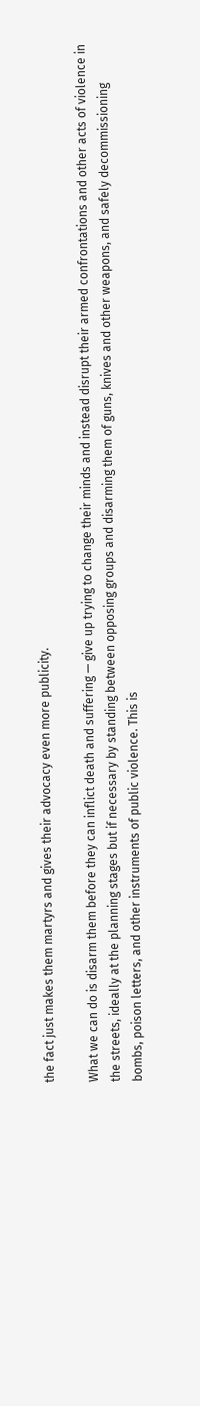the fact just makes them martyrs and gives their advocacy even more publicity.

What we can do is disarm them before they can inflict death and suffering — give up trying to change their minds and instead disrupt their armed confrontations and other acts of violence in the streets, ideally at the planning stages but if necessary by standing between opposing groups and disarming them of guns, knives and other weapons, and safely decommissioning bombs, poison letters, and other instruments of public violence. This is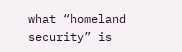what “homeland security” is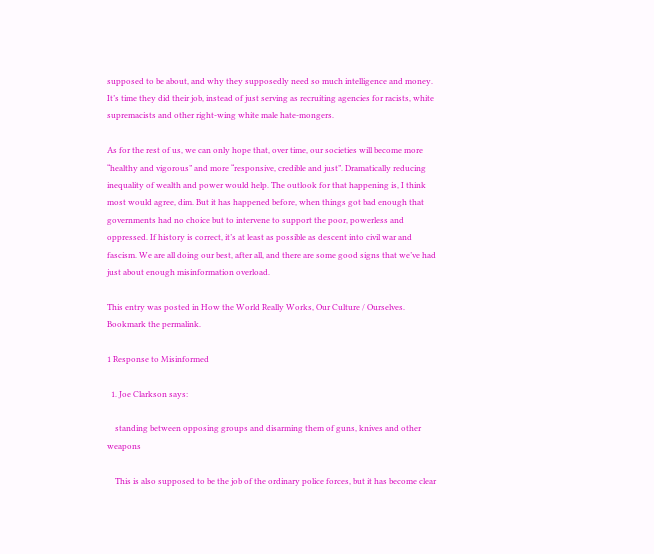supposed to be about, and why they supposedly need so much intelligence and money. It’s time they did their job, instead of just serving as recruiting agencies for racists, white supremacists and other right-wing white male hate-mongers.

As for the rest of us, we can only hope that, over time, our societies will become more “healthy and vigorous” and more “responsive, credible and just”. Dramatically reducing inequality of wealth and power would help. The outlook for that happening is, I think most would agree, dim. But it has happened before, when things got bad enough that governments had no choice but to intervene to support the poor, powerless and oppressed. If history is correct, it’s at least as possible as descent into civil war and fascism. We are all doing our best, after all, and there are some good signs that we’ve had just about enough misinformation overload.

This entry was posted in How the World Really Works, Our Culture / Ourselves. Bookmark the permalink.

1 Response to Misinformed

  1. Joe Clarkson says:

    standing between opposing groups and disarming them of guns, knives and other weapons

    This is also supposed to be the job of the ordinary police forces, but it has become clear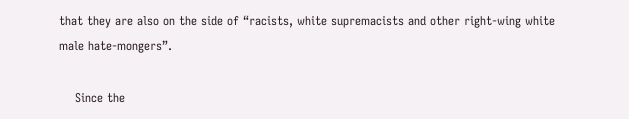that they are also on the side of “racists, white supremacists and other right-wing white male hate-mongers”.

    Since the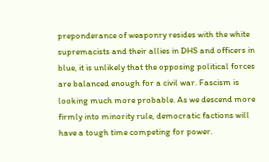preponderance of weaponry resides with the white supremacists and their allies in DHS and officers in blue, it is unlikely that the opposing political forces are balanced enough for a civil war. Fascism is looking much more probable. As we descend more firmly into minority rule, democratic factions will have a tough time competing for power.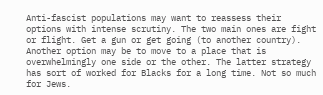Anti-fascist populations may want to reassess their options with intense scrutiny. The two main ones are fight or flight. Get a gun or get going (to another country). Another option may be to move to a place that is overwhelmingly one side or the other. The latter strategy has sort of worked for Blacks for a long time. Not so much for Jews.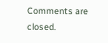Comments are closed.